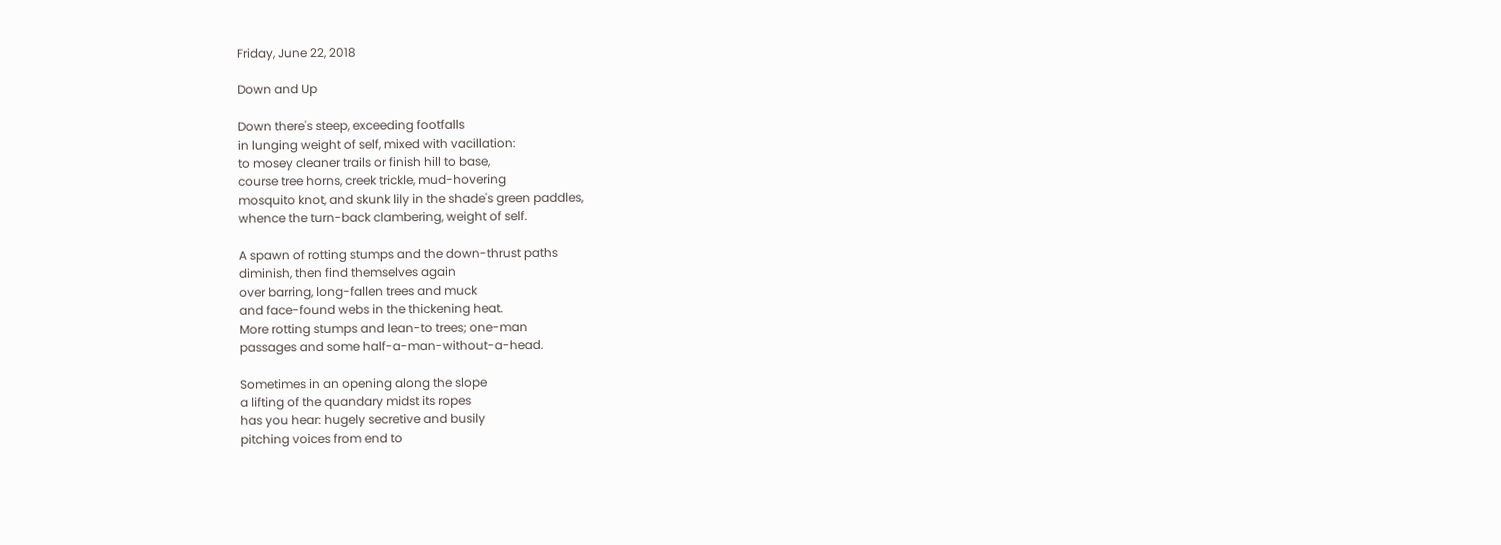Friday, June 22, 2018

Down and Up

Down there's steep, exceeding footfalls
in lunging weight of self, mixed with vacillation:
to mosey cleaner trails or finish hill to base,
course tree horns, creek trickle, mud-hovering
mosquito knot, and skunk lily in the shade's green paddles,
whence the turn-back clambering, weight of self.

A spawn of rotting stumps and the down-thrust paths
diminish, then find themselves again
over barring, long-fallen trees and muck
and face-found webs in the thickening heat.
More rotting stumps and lean-to trees; one-man
passages and some half-a-man-without-a-head.

Sometimes in an opening along the slope
a lifting of the quandary midst its ropes
has you hear: hugely secretive and busily
pitching voices from end to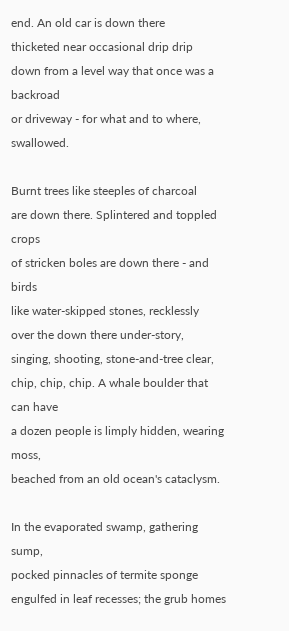end. An old car is down there
thicketed near occasional drip drip
down from a level way that once was a backroad
or driveway - for what and to where, swallowed.

Burnt trees like steeples of charcoal
are down there. Splintered and toppled crops
of stricken boles are down there - and birds
like water-skipped stones, recklessly
over the down there under-story,
singing, shooting, stone-and-tree clear,
chip, chip, chip. A whale boulder that can have
a dozen people is limply hidden, wearing moss,
beached from an old ocean's cataclysm.

In the evaporated swamp, gathering sump,
pocked pinnacles of termite sponge
engulfed in leaf recesses; the grub homes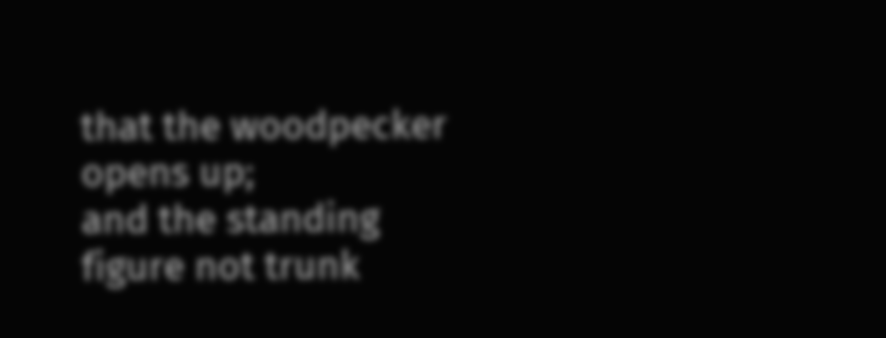that the woodpecker opens up;
and the standing figure not trunk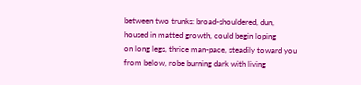between two trunks: broad-shouldered, dun,
housed in matted growth, could begin loping
on long legs, thrice man-pace, steadily toward you
from below, robe burning dark with living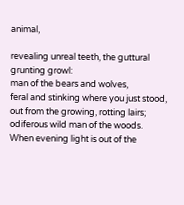animal,

revealing unreal teeth, the guttural grunting growl:
man of the bears and wolves,
feral and stinking where you just stood,
out from the growing, rotting lairs;
odiferous wild man of the woods.
When evening light is out of the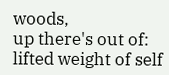woods,
up there's out of: lifted weight of self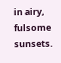in airy, fulsome sunsets.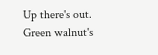Up there's out.
Green walnut's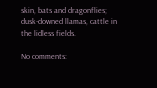skin, bats and dragonflies;
dusk-downed llamas, cattle in the lidless fields.

No comments: